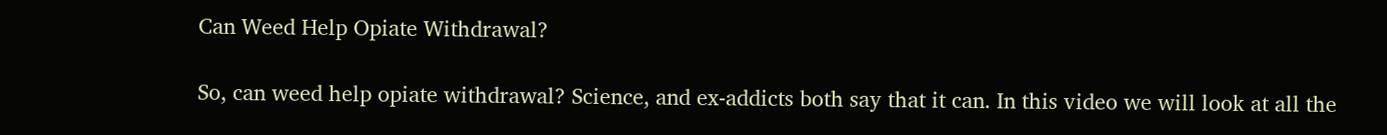Can Weed Help Opiate Withdrawal?

So, can weed help opiate withdrawal? Science, and ex-addicts both say that it can. In this video we will look at all the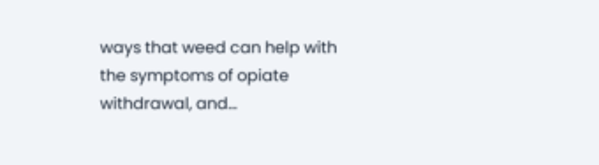ways that weed can help with the symptoms of opiate withdrawal, and…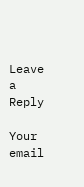Leave a Reply

Your email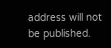address will not be published.